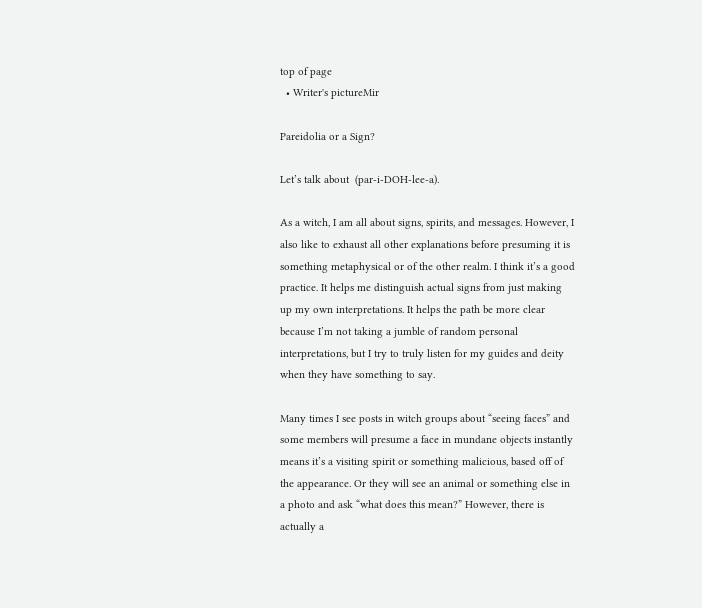top of page
  • Writer's pictureMir

Pareidolia or a Sign?

Let’s talk about  (par-i-DOH-lee-a).

As a witch, I am all about signs, spirits, and messages. However, I also like to exhaust all other explanations before presuming it is something metaphysical or of the other realm. I think it’s a good practice. It helps me distinguish actual signs from just making up my own interpretations. It helps the path be more clear because I’m not taking a jumble of random personal interpretations, but I try to truly listen for my guides and deity when they have something to say.

Many times I see posts in witch groups about “seeing faces” and some members will presume a face in mundane objects instantly means it’s a visiting spirit or something malicious, based off of the appearance. Or they will see an animal or something else in a photo and ask “what does this mean?” However, there is actually a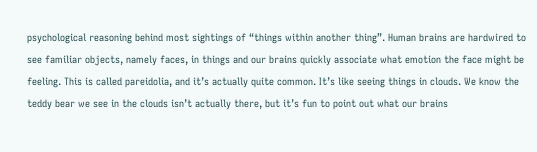psychological reasoning behind most sightings of “things within another thing”. Human brains are hardwired to see familiar objects, namely faces, in things and our brains quickly associate what emotion the face might be feeling. This is called pareidolia, and it’s actually quite common. It’s like seeing things in clouds. We know the teddy bear we see in the clouds isn’t actually there, but it’s fun to point out what our brains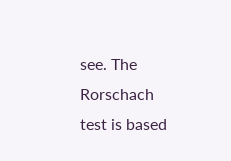see. The Rorschach test is based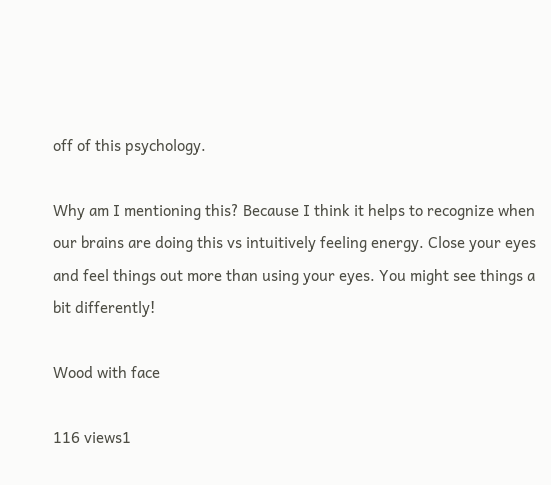off of this psychology.

Why am I mentioning this? Because I think it helps to recognize when our brains are doing this vs intuitively feeling energy. Close your eyes and feel things out more than using your eyes. You might see things a bit differently!

Wood with face

116 views1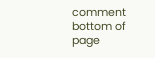comment
bottom of page